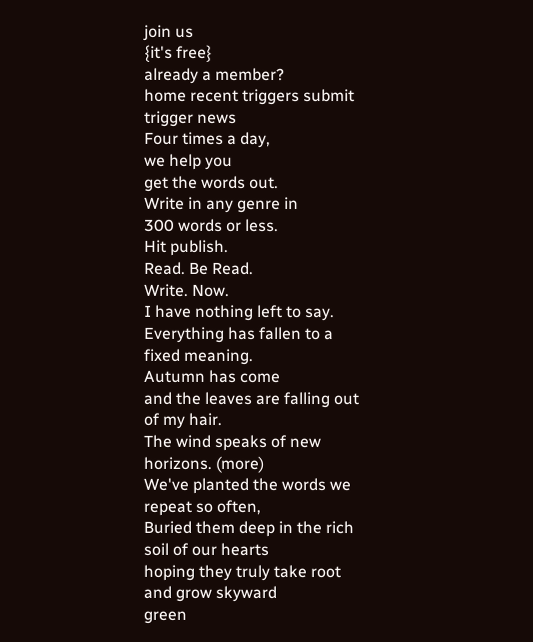join us
{it's free}
already a member?
home recent triggers submit trigger news
Four times a day,
we help you
get the words out.
Write in any genre in
300 words or less.
Hit publish.
Read. Be Read.
Write. Now.
I have nothing left to say.
Everything has fallen to a fixed meaning.
Autumn has come
and the leaves are falling out of my hair.
The wind speaks of new horizons. (more)
We've planted the words we repeat so often,
Buried them deep in the rich soil of our hearts
hoping they truly take root and grow skyward
green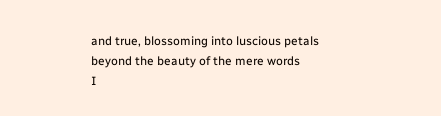and true, blossoming into luscious petals
beyond the beauty of the mere words
I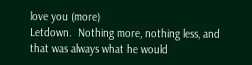love you (more)
Letdown.  Nothing more, nothing less, and that was always what he would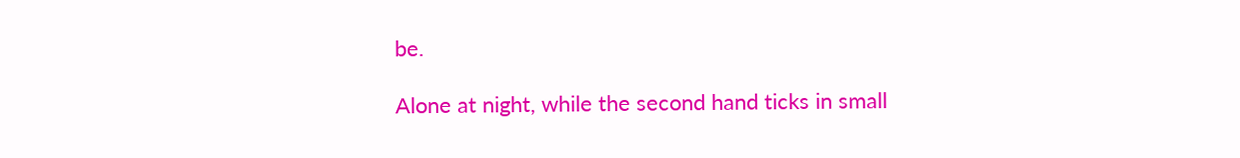be.

Alone at night, while the second hand ticks in small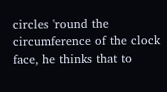circles 'round the circumference of the clock face, he thinks that to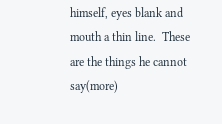himself, eyes blank and mouth a thin line.  These are the things he cannot say(more)